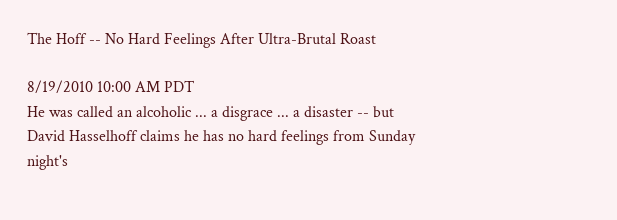The Hoff -- No Hard Feelings After Ultra-Brutal Roast

8/19/2010 10:00 AM PDT
He was called an alcoholic ... a disgrace ... a disaster -- but David Hasselhoff claims he has no hard feelings from Sunday night's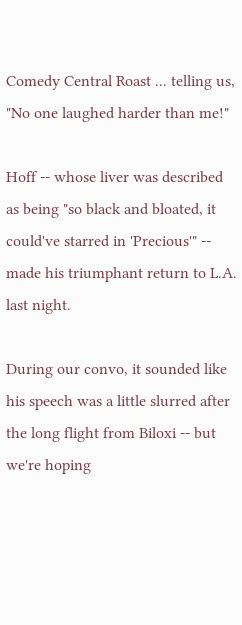Comedy Central Roast ... telling us, "No one laughed harder than me!"

Hoff -- whose liver was described as being "so black and bloated, it could've starred in 'Precious'" -- made his triumphant return to L.A. last night.

During our convo, it sounded like his speech was a little slurred after the long flight from Biloxi -- but we're hoping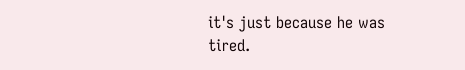it's just because he was tired.